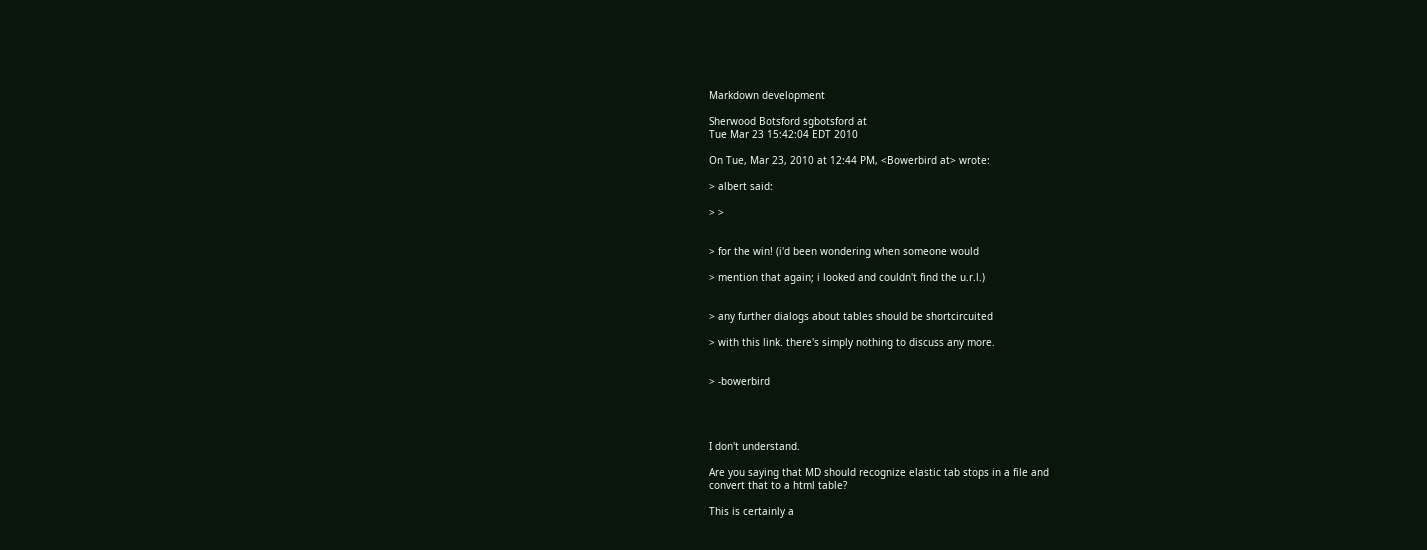Markdown development

Sherwood Botsford sgbotsford at
Tue Mar 23 15:42:04 EDT 2010

On Tue, Mar 23, 2010 at 12:44 PM, <Bowerbird at> wrote:

> albert said:

> >


> for the win! (i'd been wondering when someone would

> mention that again; i looked and couldn't find the u.r.l.)


> any further dialogs about tables should be shortcircuited

> with this link. there's simply nothing to discuss any more.


> -bowerbird




I don't understand.

Are you saying that MD should recognize elastic tab stops in a file and
convert that to a html table?

This is certainly a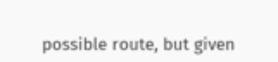possible route, but given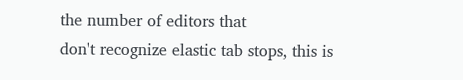the number of editors that
don't recognize elastic tab stops, this is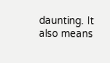daunting. It also means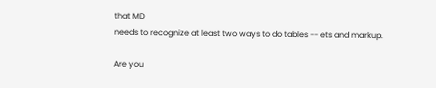that MD
needs to recognize at least two ways to do tables -- ets and markup.

Are you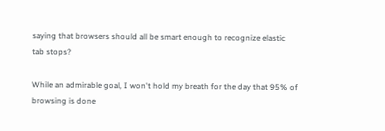saying that browsers should all be smart enough to recognize elastic
tab stops?

While an admirable goal, I won't hold my breath for the day that 95% of
browsing is done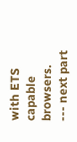with ETS capable browsers.
--- next part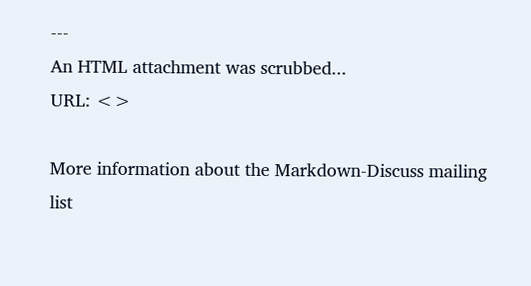---
An HTML attachment was scrubbed...
URL: <>

More information about the Markdown-Discuss mailing list